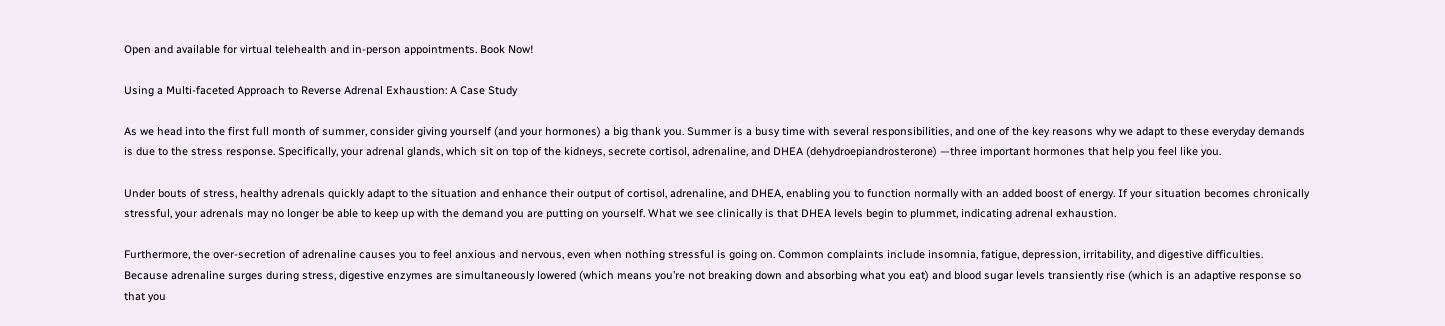Open and available for virtual telehealth and in-person appointments. Book Now!

Using a Multi-faceted Approach to Reverse Adrenal Exhaustion: A Case Study

As we head into the first full month of summer, consider giving yourself (and your hormones) a big thank you. Summer is a busy time with several responsibilities, and one of the key reasons why we adapt to these everyday demands is due to the stress response. Specifically, your adrenal glands, which sit on top of the kidneys, secrete cortisol, adrenaline, and DHEA (dehydroepiandrosterone) —three important hormones that help you feel like you.

Under bouts of stress, healthy adrenals quickly adapt to the situation and enhance their output of cortisol, adrenaline, and DHEA, enabling you to function normally with an added boost of energy. If your situation becomes chronically stressful, your adrenals may no longer be able to keep up with the demand you are putting on yourself. What we see clinically is that DHEA levels begin to plummet, indicating adrenal exhaustion.

Furthermore, the over-secretion of adrenaline causes you to feel anxious and nervous, even when nothing stressful is going on. Common complaints include insomnia, fatigue, depression, irritability, and digestive difficulties. Because adrenaline surges during stress, digestive enzymes are simultaneously lowered (which means you’re not breaking down and absorbing what you eat) and blood sugar levels transiently rise (which is an adaptive response so that you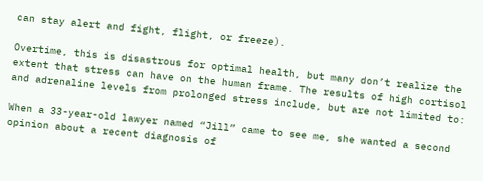can stay alert and fight, flight, or freeze).

Overtime, this is disastrous for optimal health, but many don’t realize the extent that stress can have on the human frame. The results of high cortisol and adrenaline levels from prolonged stress include, but are not limited to:

When a 33-year-old lawyer named “Jill” came to see me, she wanted a second opinion about a recent diagnosis of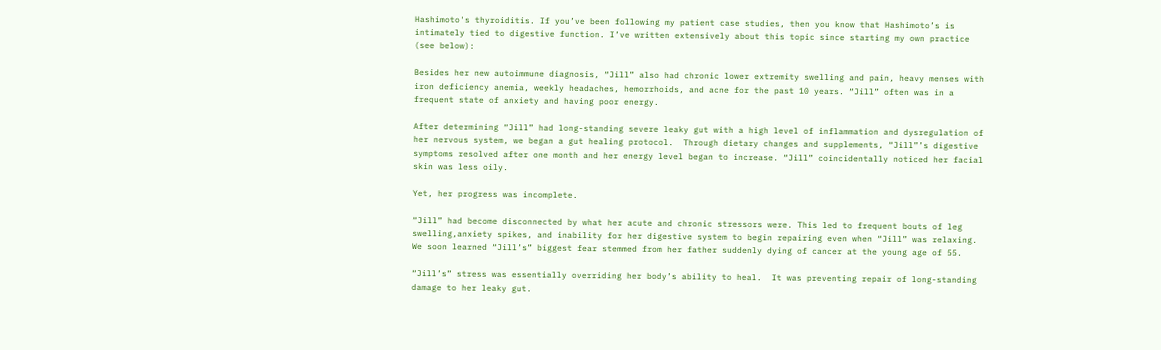Hashimoto's thyroiditis. If you’ve been following my patient case studies, then you know that Hashimoto’s is intimately tied to digestive function. I’ve written extensively about this topic since starting my own practice (see below):

Besides her new autoimmune diagnosis, “Jill” also had chronic lower extremity swelling and pain, heavy menses with iron deficiency anemia, weekly headaches, hemorrhoids, and acne for the past 10 years. “Jill” often was in a frequent state of anxiety and having poor energy.

After determining “Jill” had long-standing severe leaky gut with a high level of inflammation and dysregulation of her nervous system, we began a gut healing protocol.  Through dietary changes and supplements, “Jill”’s digestive symptoms resolved after one month and her energy level began to increase. “Jill” coincidentally noticed her facial skin was less oily.

Yet, her progress was incomplete.

“Jill” had become disconnected by what her acute and chronic stressors were. This led to frequent bouts of leg swelling,anxiety spikes, and inability for her digestive system to begin repairing even when “Jill” was relaxing.  We soon learned “Jill’s” biggest fear stemmed from her father suddenly dying of cancer at the young age of 55.

“Jill’s” stress was essentially overriding her body’s ability to heal.  It was preventing repair of long-standing damage to her leaky gut.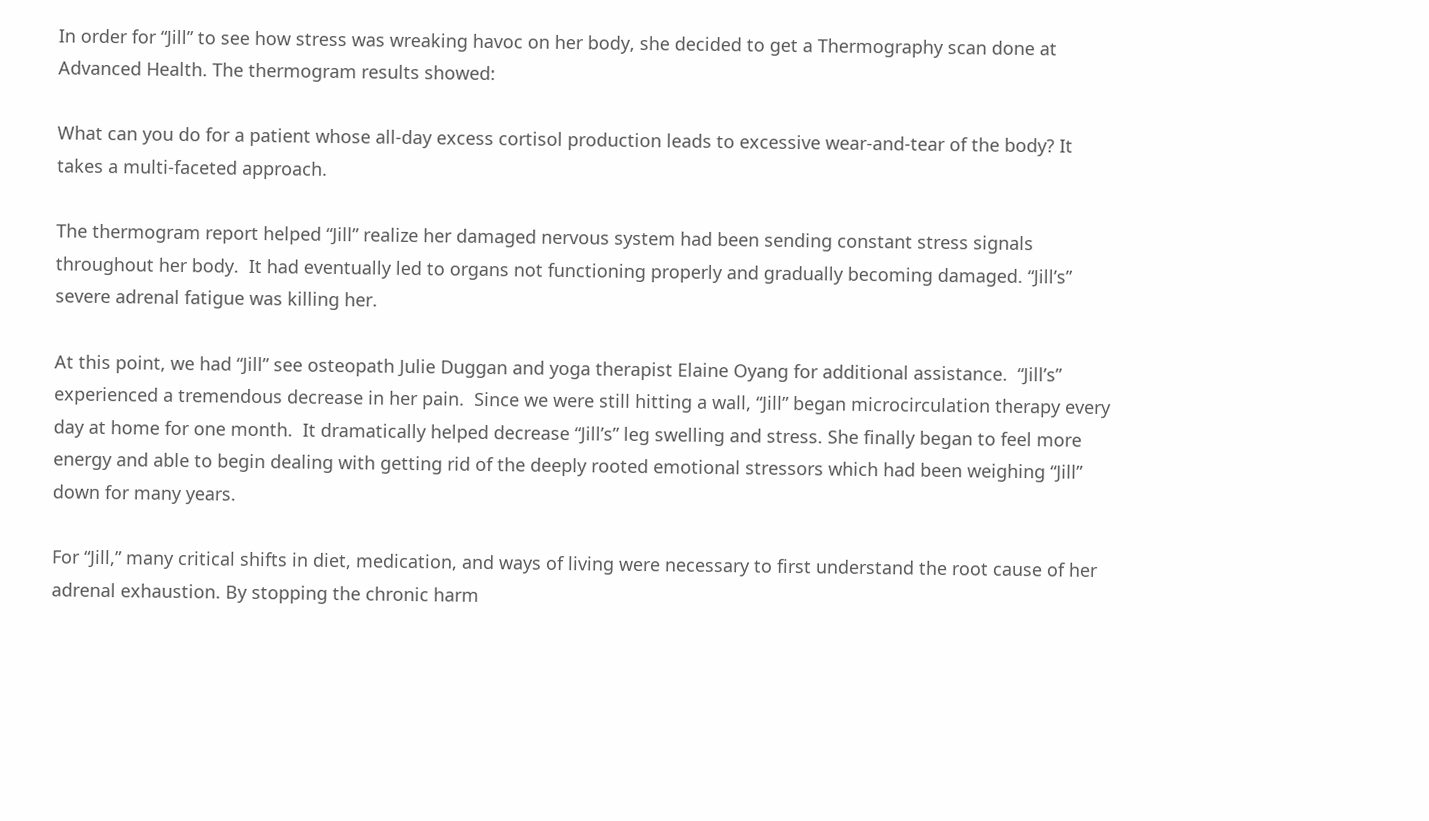In order for “Jill” to see how stress was wreaking havoc on her body, she decided to get a Thermography scan done at Advanced Health. The thermogram results showed:

What can you do for a patient whose all-day excess cortisol production leads to excessive wear-and-tear of the body? It takes a multi-faceted approach.

The thermogram report helped “Jill” realize her damaged nervous system had been sending constant stress signals throughout her body.  It had eventually led to organs not functioning properly and gradually becoming damaged. “Jill’s” severe adrenal fatigue was killing her.

At this point, we had “Jill” see osteopath Julie Duggan and yoga therapist Elaine Oyang for additional assistance.  “Jill’s” experienced a tremendous decrease in her pain.  Since we were still hitting a wall, “Jill” began microcirculation therapy every day at home for one month.  It dramatically helped decrease “Jill’s” leg swelling and stress. She finally began to feel more energy and able to begin dealing with getting rid of the deeply rooted emotional stressors which had been weighing “Jill” down for many years.

For “Jill,” many critical shifts in diet, medication, and ways of living were necessary to first understand the root cause of her adrenal exhaustion. By stopping the chronic harm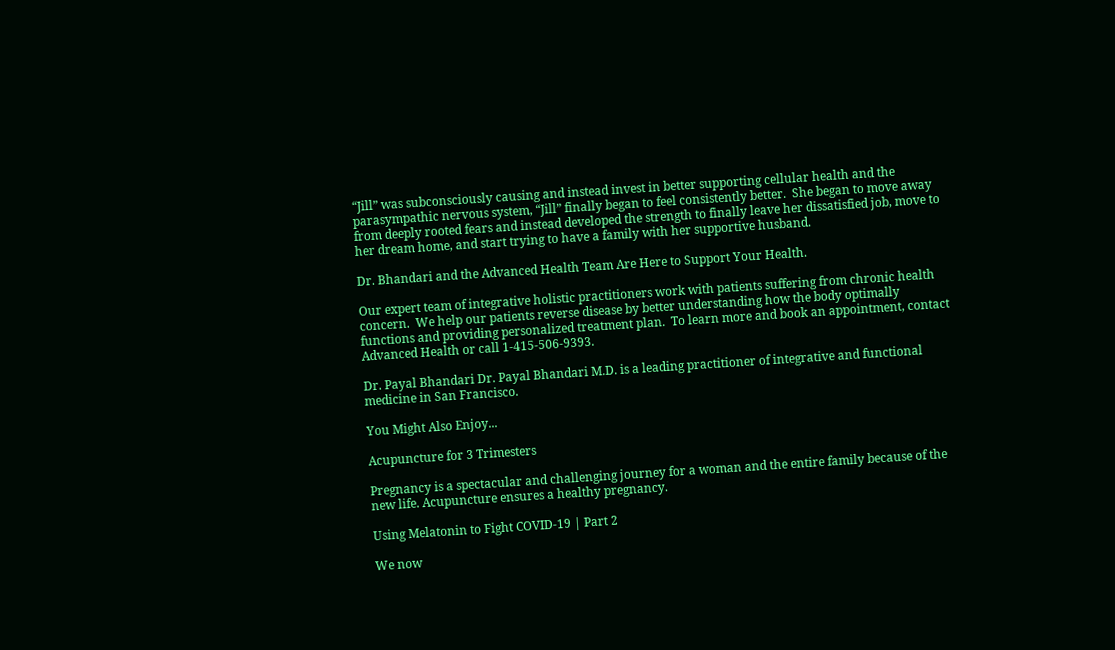“Jill” was subconsciously causing and instead invest in better supporting cellular health and the parasympathic nervous system, “Jill” finally began to feel consistently better.  She began to move away from deeply rooted fears and instead developed the strength to finally leave her dissatisfied job, move to her dream home, and start trying to have a family with her supportive husband.

Dr. Bhandari and the Advanced Health Team Are Here to Support Your Health.

Our expert team of integrative holistic practitioners work with patients suffering from chronic health concern.  We help our patients reverse disease by better understanding how the body optimally functions and providing personalized treatment plan.  To learn more and book an appointment, contact Advanced Health or call 1-415-506-9393.

Dr. Payal Bhandari Dr. Payal Bhandari M.D. is a leading practitioner of integrative and functional medicine in San Francisco.

You Might Also Enjoy...

Acupuncture for 3 Trimesters

Pregnancy is a spectacular and challenging journey for a woman and the entire family because of the new life. Acupuncture ensures a healthy pregnancy.

Using Melatonin to Fight COVID-19 | Part 2

We now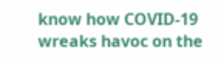know how COVID-19 wreaks havoc on the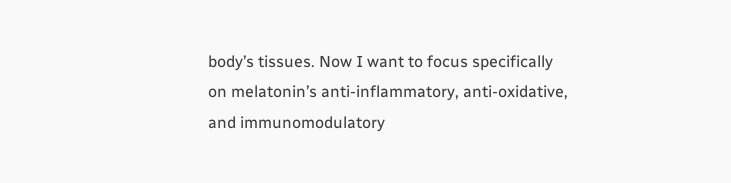body’s tissues. Now I want to focus specifically on melatonin’s anti-inflammatory, anti-oxidative, and immunomodulatory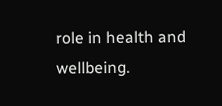role in health and wellbeing.